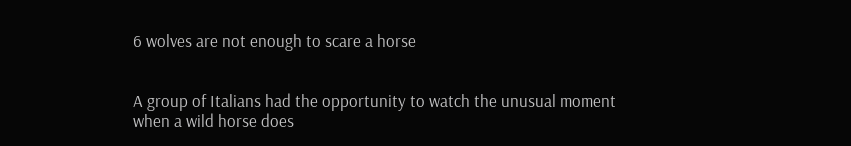6 wolves are not enough to scare a horse


A group of Italians had the opportunity to watch the unusual moment when a wild horse does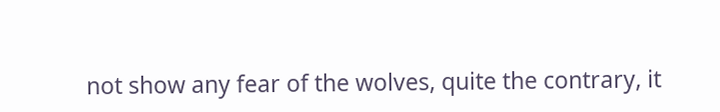not show any fear of the wolves, quite the contrary, it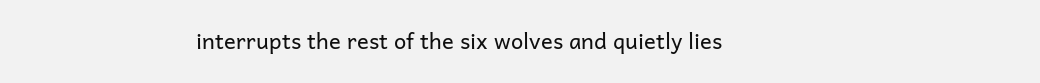interrupts the rest of the six wolves and quietly lies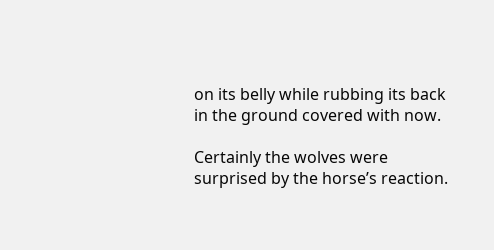on its belly while rubbing its back in the ground covered with now.

Certainly the wolves were surprised by the horse’s reaction.